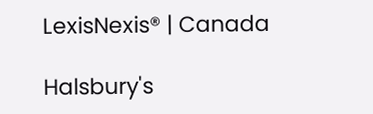LexisNexis® | Canada

Halsbury's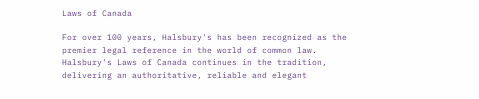Laws of Canada

For over 100 years, Halsbury's has been recognized as the premier legal reference in the world of common law. Halsbury's Laws of Canada continues in the tradition, delivering an authoritative, reliable and elegant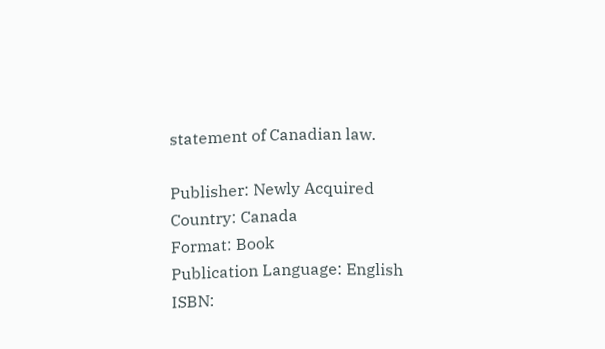statement of Canadian law.

Publisher: Newly Acquired
Country: Canada
Format: Book
Publication Language: English
ISBN: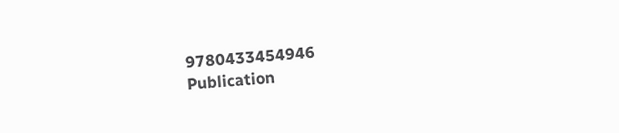9780433454946
Publication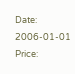Date: 2006-01-01
Price: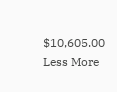$10,605.00
Less More